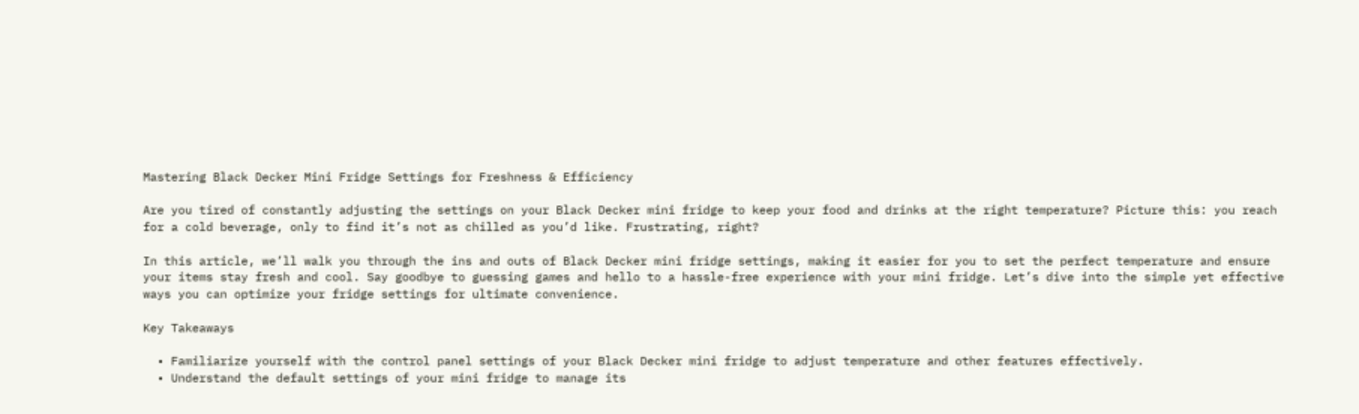Mastering Black Decker Mini Fridge Settings for Freshness & Efficiency

Are you tired of constantly adjusting the settings on your Black Decker mini fridge to keep your food and drinks at the right temperature? Picture this: you reach for a cold beverage, only to find it’s not as chilled as you’d like. Frustrating, right?

In this article, we’ll walk you through the ins and outs of Black Decker mini fridge settings, making it easier for you to set the perfect temperature and ensure your items stay fresh and cool. Say goodbye to guessing games and hello to a hassle-free experience with your mini fridge. Let’s dive into the simple yet effective ways you can optimize your fridge settings for ultimate convenience.

Key Takeaways

  • Familiarize yourself with the control panel settings of your Black Decker mini fridge to adjust temperature and other features effectively.
  • Understand the default settings of your mini fridge to manage its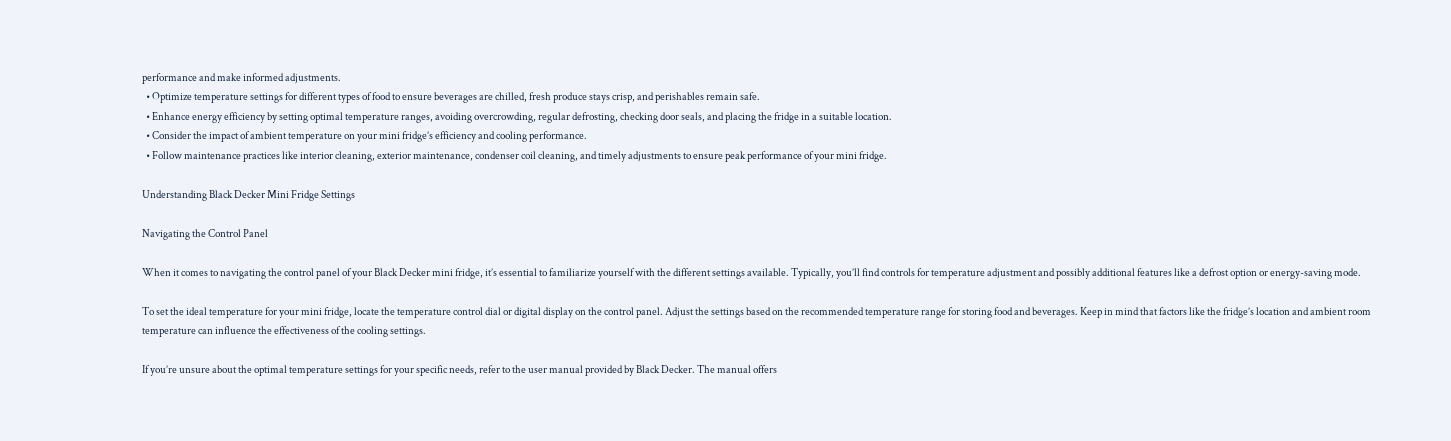performance and make informed adjustments.
  • Optimize temperature settings for different types of food to ensure beverages are chilled, fresh produce stays crisp, and perishables remain safe.
  • Enhance energy efficiency by setting optimal temperature ranges, avoiding overcrowding, regular defrosting, checking door seals, and placing the fridge in a suitable location.
  • Consider the impact of ambient temperature on your mini fridge’s efficiency and cooling performance.
  • Follow maintenance practices like interior cleaning, exterior maintenance, condenser coil cleaning, and timely adjustments to ensure peak performance of your mini fridge.

Understanding Black Decker Mini Fridge Settings

Navigating the Control Panel

When it comes to navigating the control panel of your Black Decker mini fridge, it’s essential to familiarize yourself with the different settings available. Typically, you’ll find controls for temperature adjustment and possibly additional features like a defrost option or energy-saving mode.

To set the ideal temperature for your mini fridge, locate the temperature control dial or digital display on the control panel. Adjust the settings based on the recommended temperature range for storing food and beverages. Keep in mind that factors like the fridge’s location and ambient room temperature can influence the effectiveness of the cooling settings.

If you’re unsure about the optimal temperature settings for your specific needs, refer to the user manual provided by Black Decker. The manual offers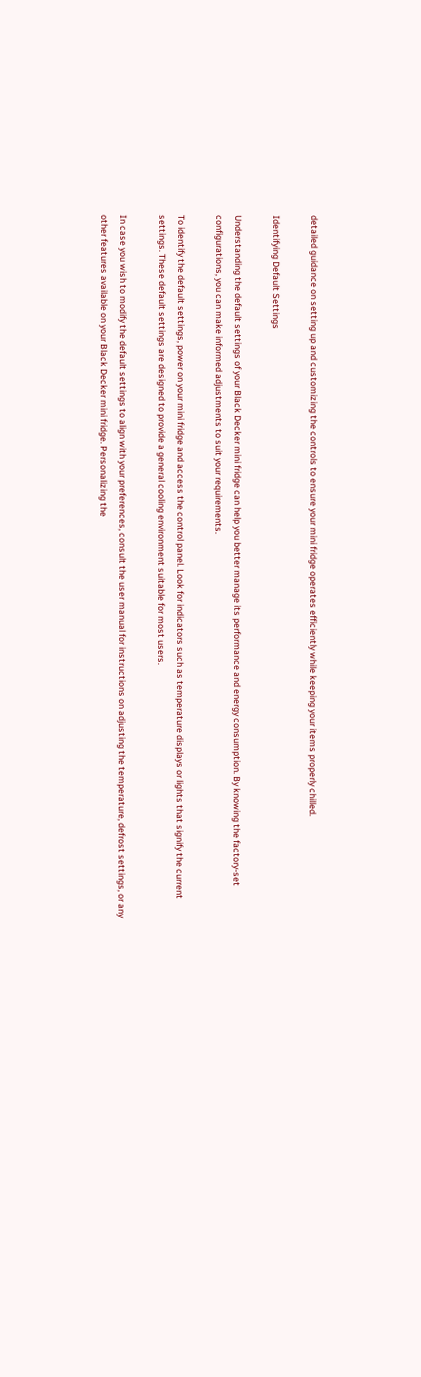detailed guidance on setting up and customizing the controls to ensure your mini fridge operates efficiently while keeping your items properly chilled.

Identifying Default Settings

Understanding the default settings of your Black Decker mini fridge can help you better manage its performance and energy consumption. By knowing the factory-set configurations, you can make informed adjustments to suit your requirements.

To identify the default settings, power on your mini fridge and access the control panel. Look for indicators such as temperature displays or lights that signify the current settings. These default settings are designed to provide a general cooling environment suitable for most users.

In case you wish to modify the default settings to align with your preferences, consult the user manual for instructions on adjusting the temperature, defrost settings, or any other features available on your Black Decker mini fridge. Personalizing the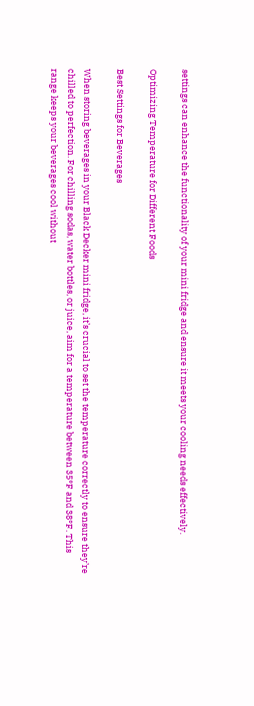settings can enhance the functionality of your mini fridge and ensure it meets your cooling needs effectively.

Optimizing Temperature for Different Foods

Best Settings for Beverages

When storing beverages in your Black Decker mini fridge, it’s crucial to set the temperature correctly to ensure they’re chilled to perfection. For chilling sodas, water bottles, or juice, aim for a temperature between 35°F and 38°F. This range keeps your beverages cool without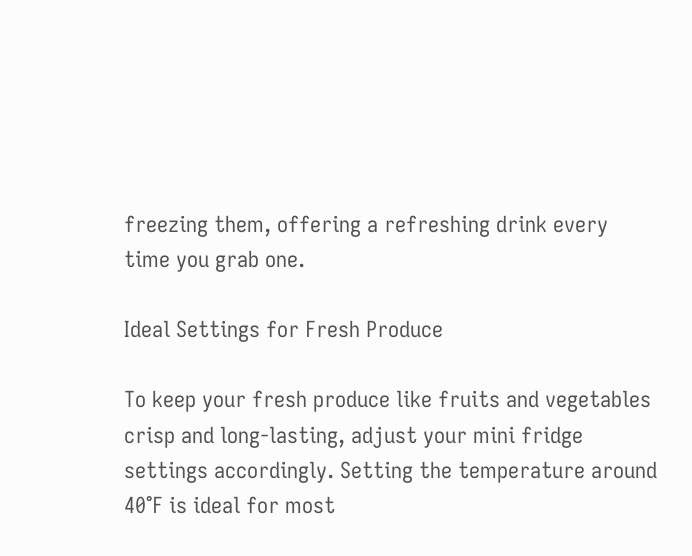freezing them, offering a refreshing drink every time you grab one.

Ideal Settings for Fresh Produce

To keep your fresh produce like fruits and vegetables crisp and long-lasting, adjust your mini fridge settings accordingly. Setting the temperature around 40°F is ideal for most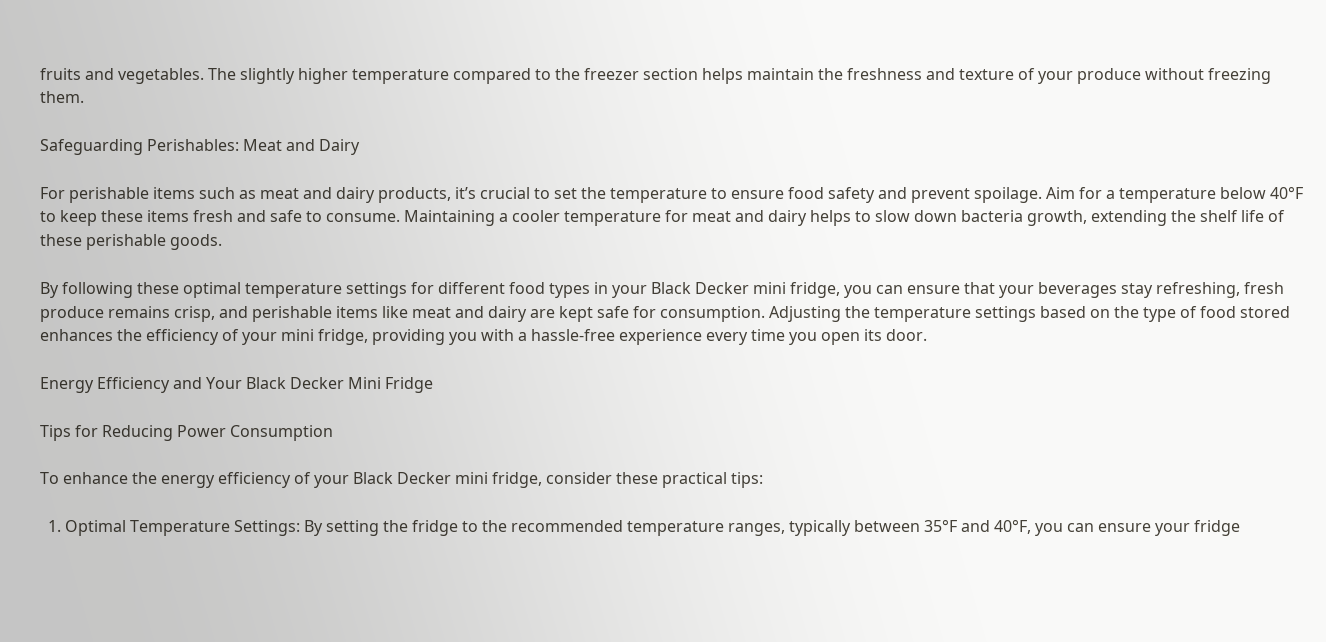fruits and vegetables. The slightly higher temperature compared to the freezer section helps maintain the freshness and texture of your produce without freezing them.

Safeguarding Perishables: Meat and Dairy

For perishable items such as meat and dairy products, it’s crucial to set the temperature to ensure food safety and prevent spoilage. Aim for a temperature below 40°F to keep these items fresh and safe to consume. Maintaining a cooler temperature for meat and dairy helps to slow down bacteria growth, extending the shelf life of these perishable goods.

By following these optimal temperature settings for different food types in your Black Decker mini fridge, you can ensure that your beverages stay refreshing, fresh produce remains crisp, and perishable items like meat and dairy are kept safe for consumption. Adjusting the temperature settings based on the type of food stored enhances the efficiency of your mini fridge, providing you with a hassle-free experience every time you open its door.

Energy Efficiency and Your Black Decker Mini Fridge

Tips for Reducing Power Consumption

To enhance the energy efficiency of your Black Decker mini fridge, consider these practical tips:

  1. Optimal Temperature Settings: By setting the fridge to the recommended temperature ranges, typically between 35°F and 40°F, you can ensure your fridge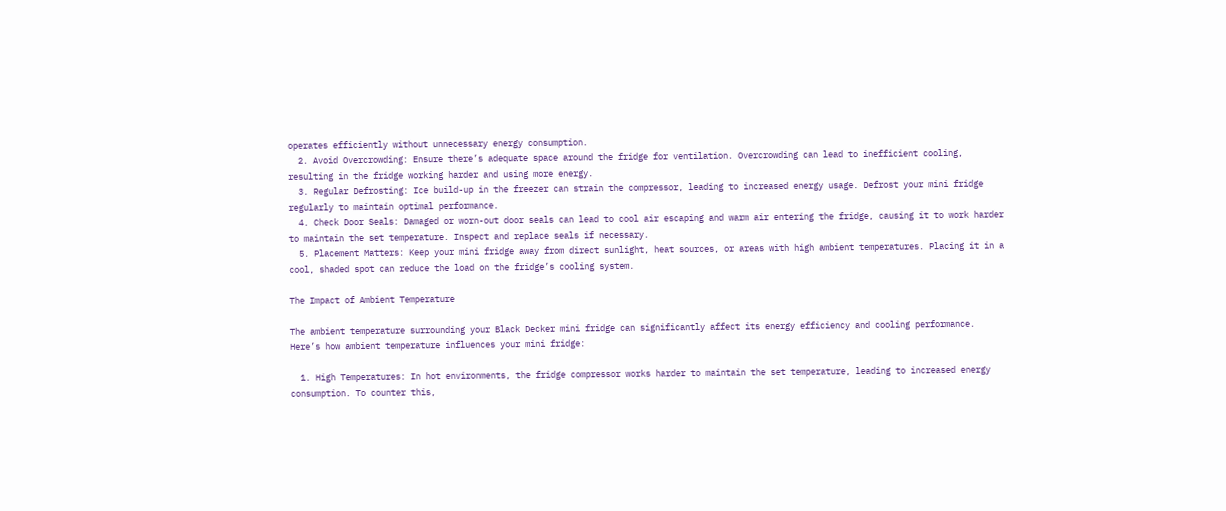operates efficiently without unnecessary energy consumption.
  2. Avoid Overcrowding: Ensure there’s adequate space around the fridge for ventilation. Overcrowding can lead to inefficient cooling, resulting in the fridge working harder and using more energy.
  3. Regular Defrosting: Ice build-up in the freezer can strain the compressor, leading to increased energy usage. Defrost your mini fridge regularly to maintain optimal performance.
  4. Check Door Seals: Damaged or worn-out door seals can lead to cool air escaping and warm air entering the fridge, causing it to work harder to maintain the set temperature. Inspect and replace seals if necessary.
  5. Placement Matters: Keep your mini fridge away from direct sunlight, heat sources, or areas with high ambient temperatures. Placing it in a cool, shaded spot can reduce the load on the fridge’s cooling system.

The Impact of Ambient Temperature

The ambient temperature surrounding your Black Decker mini fridge can significantly affect its energy efficiency and cooling performance. Here’s how ambient temperature influences your mini fridge:

  1. High Temperatures: In hot environments, the fridge compressor works harder to maintain the set temperature, leading to increased energy consumption. To counter this,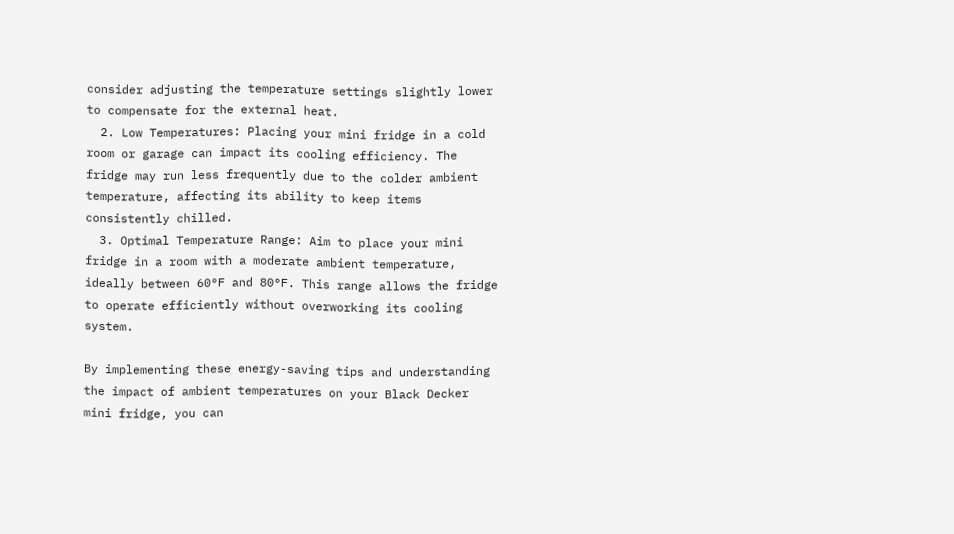consider adjusting the temperature settings slightly lower to compensate for the external heat.
  2. Low Temperatures: Placing your mini fridge in a cold room or garage can impact its cooling efficiency. The fridge may run less frequently due to the colder ambient temperature, affecting its ability to keep items consistently chilled.
  3. Optimal Temperature Range: Aim to place your mini fridge in a room with a moderate ambient temperature, ideally between 60°F and 80°F. This range allows the fridge to operate efficiently without overworking its cooling system.

By implementing these energy-saving tips and understanding the impact of ambient temperatures on your Black Decker mini fridge, you can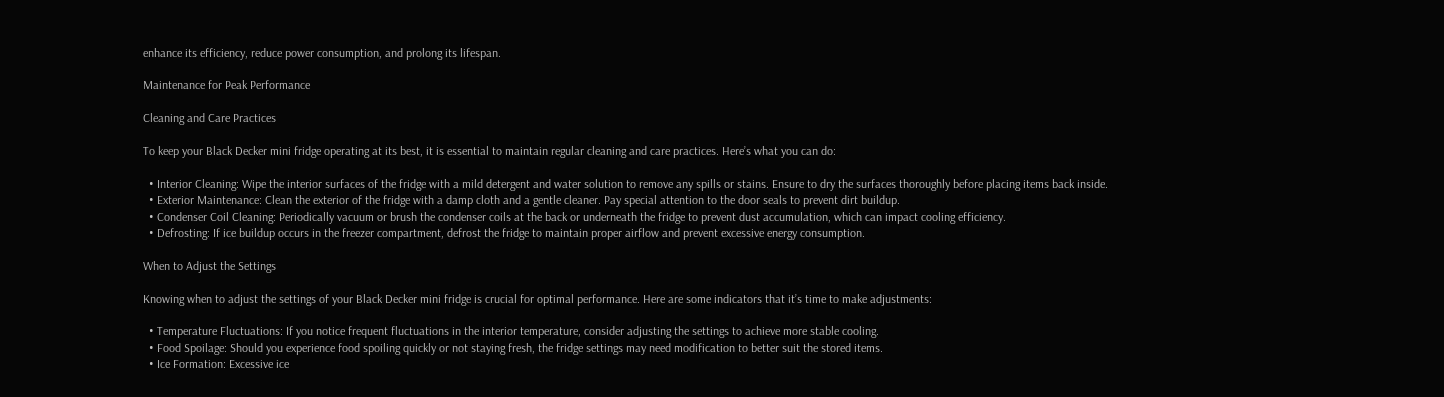enhance its efficiency, reduce power consumption, and prolong its lifespan.

Maintenance for Peak Performance

Cleaning and Care Practices

To keep your Black Decker mini fridge operating at its best, it is essential to maintain regular cleaning and care practices. Here’s what you can do:

  • Interior Cleaning: Wipe the interior surfaces of the fridge with a mild detergent and water solution to remove any spills or stains. Ensure to dry the surfaces thoroughly before placing items back inside.
  • Exterior Maintenance: Clean the exterior of the fridge with a damp cloth and a gentle cleaner. Pay special attention to the door seals to prevent dirt buildup.
  • Condenser Coil Cleaning: Periodically vacuum or brush the condenser coils at the back or underneath the fridge to prevent dust accumulation, which can impact cooling efficiency.
  • Defrosting: If ice buildup occurs in the freezer compartment, defrost the fridge to maintain proper airflow and prevent excessive energy consumption.

When to Adjust the Settings

Knowing when to adjust the settings of your Black Decker mini fridge is crucial for optimal performance. Here are some indicators that it’s time to make adjustments:

  • Temperature Fluctuations: If you notice frequent fluctuations in the interior temperature, consider adjusting the settings to achieve more stable cooling.
  • Food Spoilage: Should you experience food spoiling quickly or not staying fresh, the fridge settings may need modification to better suit the stored items.
  • Ice Formation: Excessive ice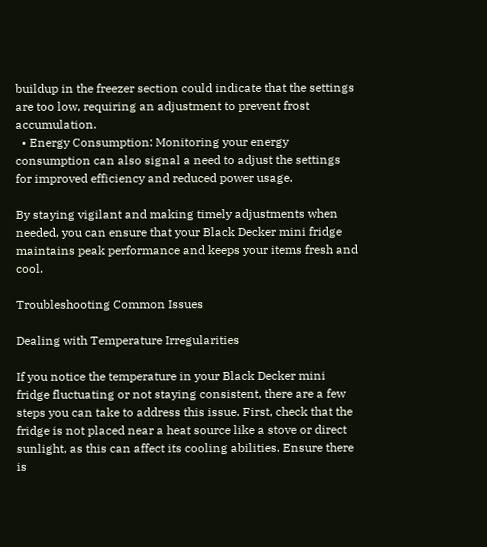buildup in the freezer section could indicate that the settings are too low, requiring an adjustment to prevent frost accumulation.
  • Energy Consumption: Monitoring your energy consumption can also signal a need to adjust the settings for improved efficiency and reduced power usage.

By staying vigilant and making timely adjustments when needed, you can ensure that your Black Decker mini fridge maintains peak performance and keeps your items fresh and cool.

Troubleshooting Common Issues

Dealing with Temperature Irregularities

If you notice the temperature in your Black Decker mini fridge fluctuating or not staying consistent, there are a few steps you can take to address this issue. First, check that the fridge is not placed near a heat source like a stove or direct sunlight, as this can affect its cooling abilities. Ensure there is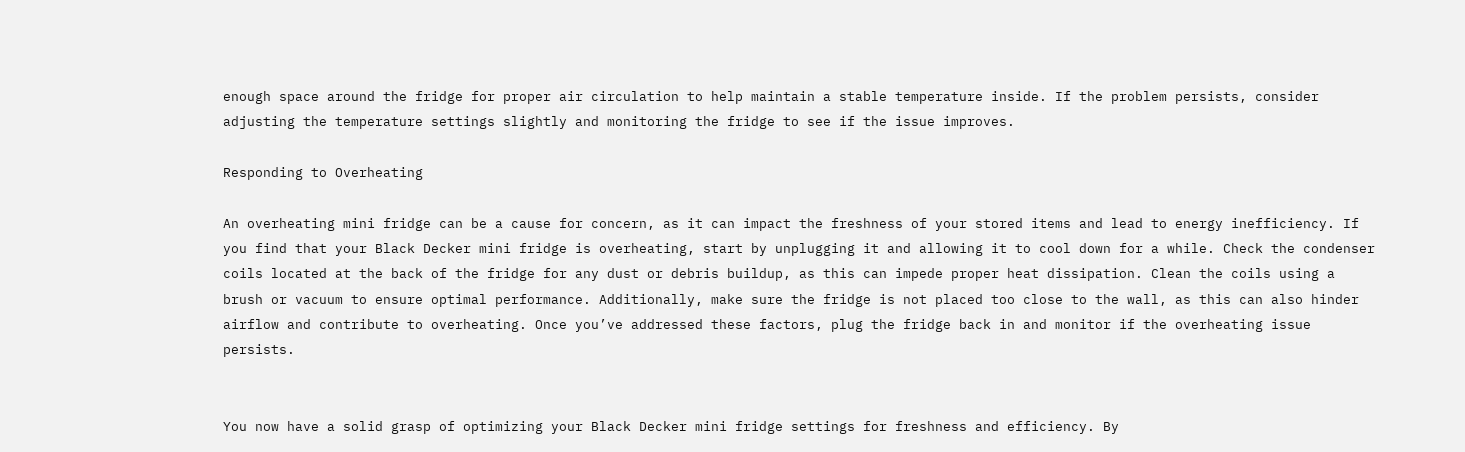enough space around the fridge for proper air circulation to help maintain a stable temperature inside. If the problem persists, consider adjusting the temperature settings slightly and monitoring the fridge to see if the issue improves.

Responding to Overheating

An overheating mini fridge can be a cause for concern, as it can impact the freshness of your stored items and lead to energy inefficiency. If you find that your Black Decker mini fridge is overheating, start by unplugging it and allowing it to cool down for a while. Check the condenser coils located at the back of the fridge for any dust or debris buildup, as this can impede proper heat dissipation. Clean the coils using a brush or vacuum to ensure optimal performance. Additionally, make sure the fridge is not placed too close to the wall, as this can also hinder airflow and contribute to overheating. Once you’ve addressed these factors, plug the fridge back in and monitor if the overheating issue persists.


You now have a solid grasp of optimizing your Black Decker mini fridge settings for freshness and efficiency. By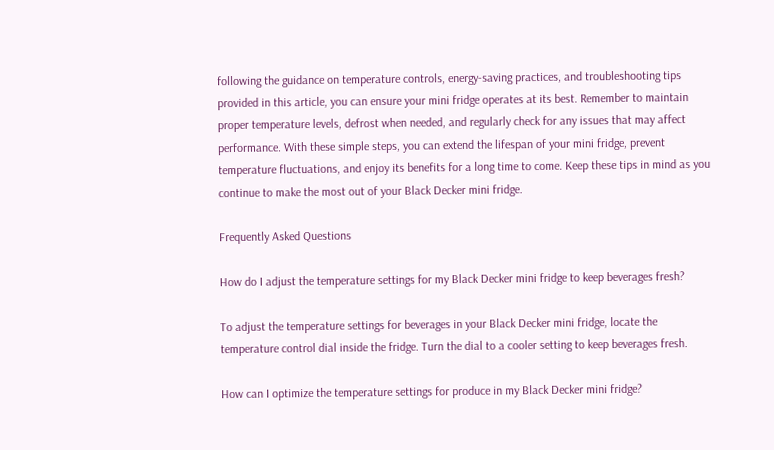following the guidance on temperature controls, energy-saving practices, and troubleshooting tips provided in this article, you can ensure your mini fridge operates at its best. Remember to maintain proper temperature levels, defrost when needed, and regularly check for any issues that may affect performance. With these simple steps, you can extend the lifespan of your mini fridge, prevent temperature fluctuations, and enjoy its benefits for a long time to come. Keep these tips in mind as you continue to make the most out of your Black Decker mini fridge.

Frequently Asked Questions

How do I adjust the temperature settings for my Black Decker mini fridge to keep beverages fresh?

To adjust the temperature settings for beverages in your Black Decker mini fridge, locate the temperature control dial inside the fridge. Turn the dial to a cooler setting to keep beverages fresh.

How can I optimize the temperature settings for produce in my Black Decker mini fridge?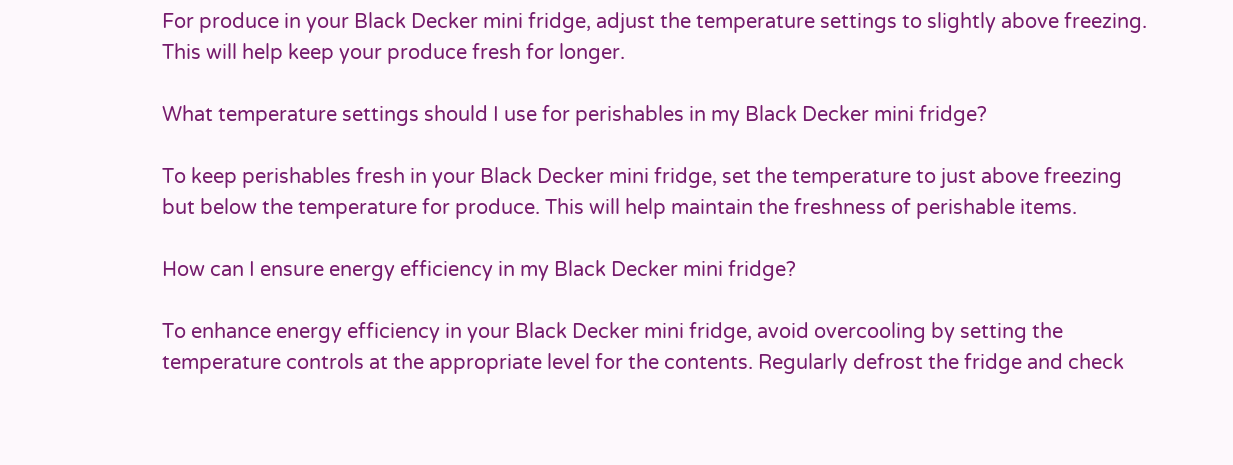For produce in your Black Decker mini fridge, adjust the temperature settings to slightly above freezing. This will help keep your produce fresh for longer.

What temperature settings should I use for perishables in my Black Decker mini fridge?

To keep perishables fresh in your Black Decker mini fridge, set the temperature to just above freezing but below the temperature for produce. This will help maintain the freshness of perishable items.

How can I ensure energy efficiency in my Black Decker mini fridge?

To enhance energy efficiency in your Black Decker mini fridge, avoid overcooling by setting the temperature controls at the appropriate level for the contents. Regularly defrost the fridge and check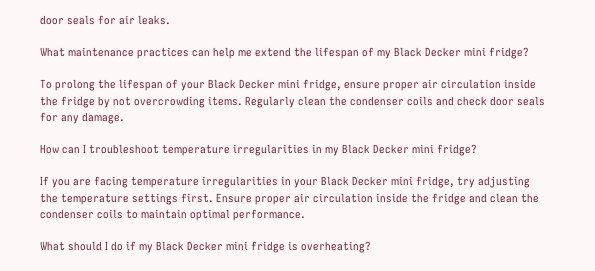door seals for air leaks.

What maintenance practices can help me extend the lifespan of my Black Decker mini fridge?

To prolong the lifespan of your Black Decker mini fridge, ensure proper air circulation inside the fridge by not overcrowding items. Regularly clean the condenser coils and check door seals for any damage.

How can I troubleshoot temperature irregularities in my Black Decker mini fridge?

If you are facing temperature irregularities in your Black Decker mini fridge, try adjusting the temperature settings first. Ensure proper air circulation inside the fridge and clean the condenser coils to maintain optimal performance.

What should I do if my Black Decker mini fridge is overheating?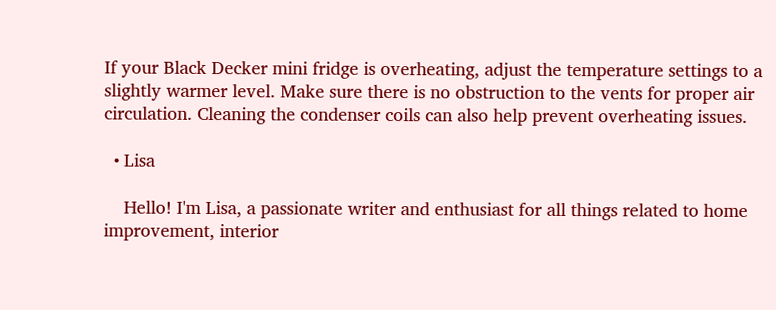If your Black Decker mini fridge is overheating, adjust the temperature settings to a slightly warmer level. Make sure there is no obstruction to the vents for proper air circulation. Cleaning the condenser coils can also help prevent overheating issues.

  • Lisa

    Hello! I'm Lisa, a passionate writer and enthusiast for all things related to home improvement, interior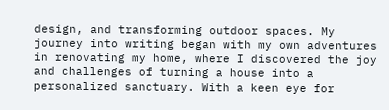design, and transforming outdoor spaces. My journey into writing began with my own adventures in renovating my home, where I discovered the joy and challenges of turning a house into a personalized sanctuary. With a keen eye for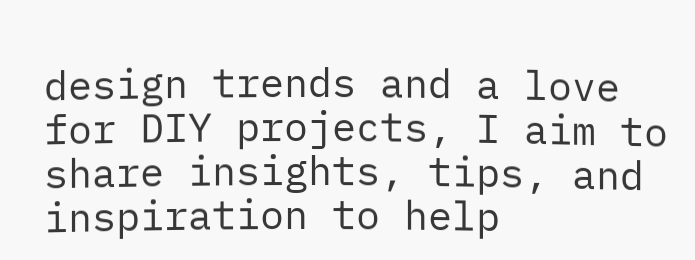design trends and a love for DIY projects, I aim to share insights, tips, and inspiration to help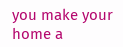you make your home a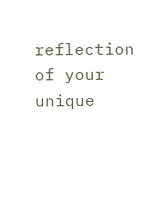reflection of your unique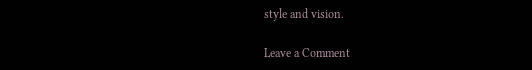style and vision.

Leave a Comment